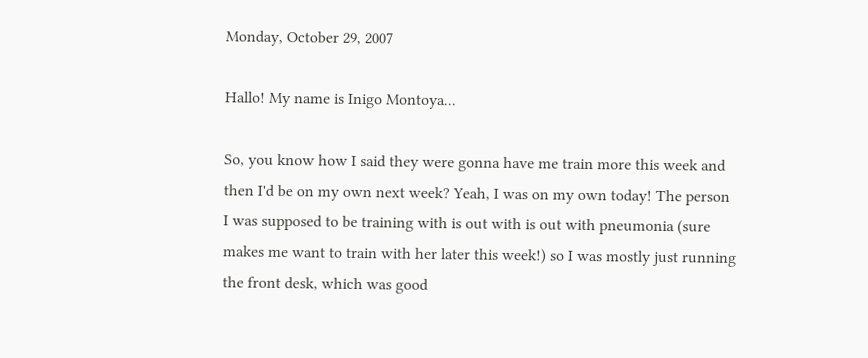Monday, October 29, 2007

Hallo! My name is Inigo Montoya...

So, you know how I said they were gonna have me train more this week and then I'd be on my own next week? Yeah, I was on my own today! The person I was supposed to be training with is out with is out with pneumonia (sure makes me want to train with her later this week!) so I was mostly just running the front desk, which was good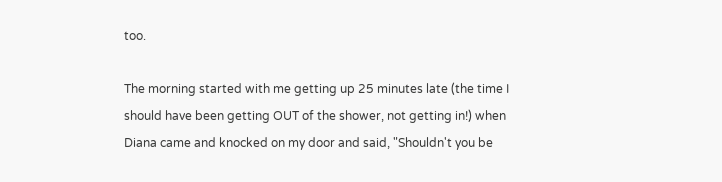too.

The morning started with me getting up 25 minutes late (the time I should have been getting OUT of the shower, not getting in!) when Diana came and knocked on my door and said, "Shouldn't you be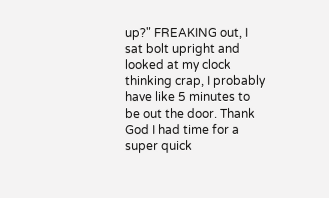up?" FREAKING out, I sat bolt upright and looked at my clock thinking crap, I probably have like 5 minutes to be out the door. Thank God I had time for a super quick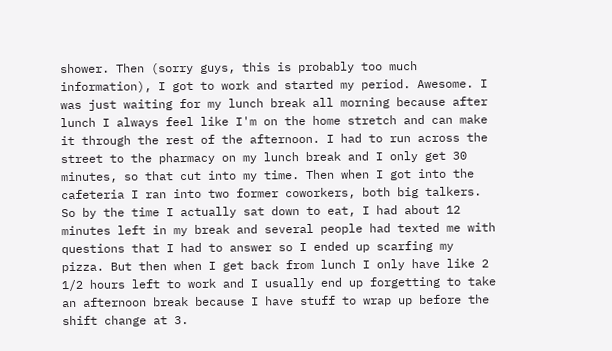shower. Then (sorry guys, this is probably too much information), I got to work and started my period. Awesome. I was just waiting for my lunch break all morning because after lunch I always feel like I'm on the home stretch and can make it through the rest of the afternoon. I had to run across the street to the pharmacy on my lunch break and I only get 30 minutes, so that cut into my time. Then when I got into the cafeteria I ran into two former coworkers, both big talkers. So by the time I actually sat down to eat, I had about 12 minutes left in my break and several people had texted me with questions that I had to answer so I ended up scarfing my pizza. But then when I get back from lunch I only have like 2 1/2 hours left to work and I usually end up forgetting to take an afternoon break because I have stuff to wrap up before the shift change at 3.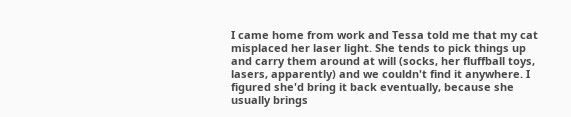I came home from work and Tessa told me that my cat misplaced her laser light. She tends to pick things up and carry them around at will (socks, her fluffball toys, lasers, apparently) and we couldn't find it anywhere. I figured she'd bring it back eventually, because she usually brings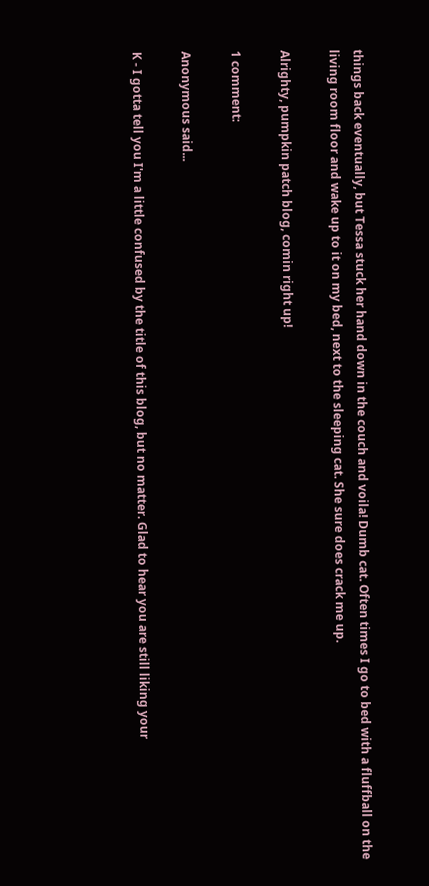things back eventually, but Tessa stuck her hand down in the couch and voila! Dumb cat. Often times I go to bed with a fluffball on the living room floor and wake up to it on my bed, next to the sleeping cat. She sure does crack me up.

Alrighty, pumpkin patch blog, comin right up!

1 comment:

Anonymous said...

K - I gotta tell you I'm a little confused by the title of this blog, but no matter. Glad to hear you are still liking your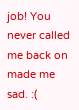job! You never called me back on made me sad. :(